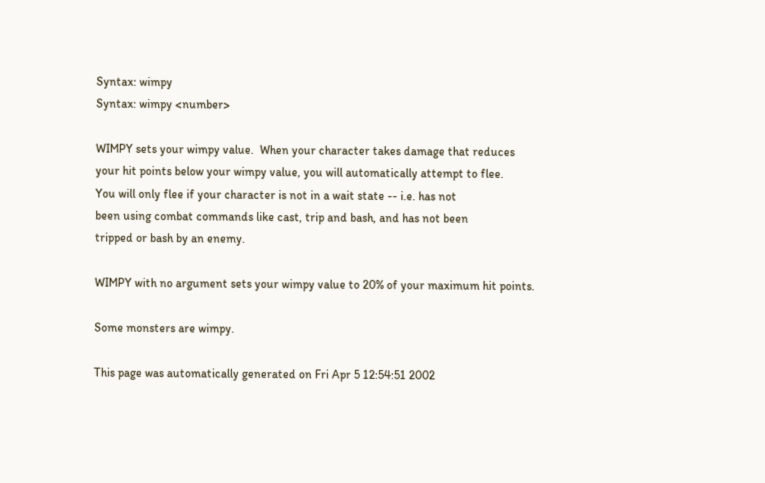Syntax: wimpy
Syntax: wimpy <number>

WIMPY sets your wimpy value.  When your character takes damage that reduces
your hit points below your wimpy value, you will automatically attempt to flee.
You will only flee if your character is not in a wait state -- i.e. has not
been using combat commands like cast, trip and bash, and has not been
tripped or bash by an enemy.

WIMPY with no argument sets your wimpy value to 20% of your maximum hit points.

Some monsters are wimpy.

This page was automatically generated on Fri Apr 5 12:54:51 2002